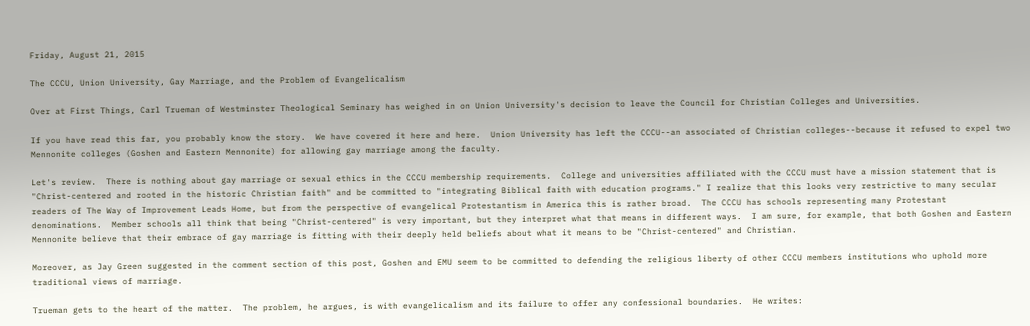Friday, August 21, 2015

The CCCU, Union University, Gay Marriage, and the Problem of Evangelicalism

Over at First Things, Carl Trueman of Westminster Theological Seminary has weighed in on Union University's decision to leave the Council for Christian Colleges and Universities.

If you have read this far, you probably know the story.  We have covered it here and here.  Union University has left the CCCU--an associated of Christian colleges--because it refused to expel two Mennonite colleges (Goshen and Eastern Mennonite) for allowing gay marriage among the faculty.

Let's review.  There is nothing about gay marriage or sexual ethics in the CCCU membership requirements.  College and universities affiliated with the CCCU must have a mission statement that is "Christ-centered and rooted in the historic Christian faith" and be committed to "integrating Biblical faith with education programs." I realize that this looks very restrictive to many secular readers of The Way of Improvement Leads Home, but from the perspective of evangelical Protestantism in America this is rather broad.  The CCCU has schools representing many Protestant denominations.  Member schools all think that being "Christ-centered" is very important, but they interpret what that means in different ways.  I am sure, for example, that both Goshen and Eastern Mennonite believe that their embrace of gay marriage is fitting with their deeply held beliefs about what it means to be "Christ-centered" and Christian.

Moreover, as Jay Green suggested in the comment section of this post, Goshen and EMU seem to be committed to defending the religious liberty of other CCCU members institutions who uphold more traditional views of marriage.

Trueman gets to the heart of the matter.  The problem, he argues, is with evangelicalism and its failure to offer any confessional boundaries.  He writes: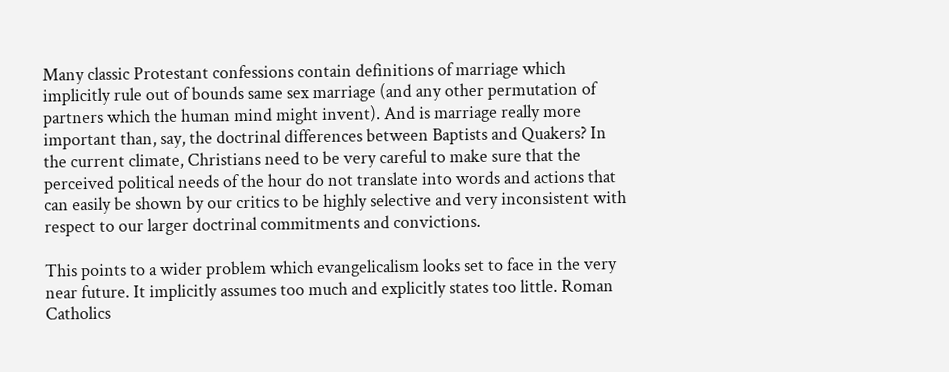Many classic Protestant confessions contain definitions of marriage which implicitly rule out of bounds same sex marriage (and any other permutation of partners which the human mind might invent). And is marriage really more important than, say, the doctrinal differences between Baptists and Quakers? In the current climate, Christians need to be very careful to make sure that the perceived political needs of the hour do not translate into words and actions that can easily be shown by our critics to be highly selective and very inconsistent with respect to our larger doctrinal commitments and convictions.

This points to a wider problem which evangelicalism looks set to face in the very near future. It implicitly assumes too much and explicitly states too little. Roman Catholics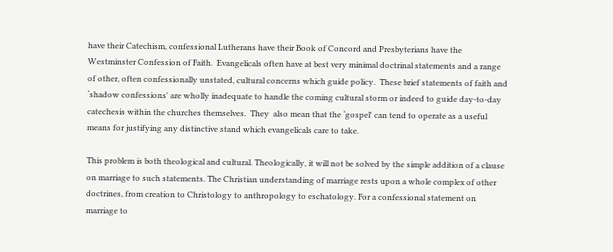have their Catechism, confessional Lutherans have their Book of Concord and Presbyterians have the Westminster Confession of Faith.  Evangelicals often have at best very minimal doctrinal statements and a range of other, often confessionally unstated, cultural concerns which guide policy.  These brief statements of faith and ‘shadow confessions' are wholly inadequate to handle the coming cultural storm or indeed to guide day-to-day catechesis within the churches themselves.  They  also mean that the ‘gospel' can tend to operate as a useful means for justifying any distinctive stand which evangelicals care to take.

This problem is both theological and cultural. Theologically, it will not be solved by the simple addition of a clause on marriage to such statements. The Christian understanding of marriage rests upon a whole complex of other doctrines, from creation to Christology to anthropology to eschatology. For a confessional statement on marriage to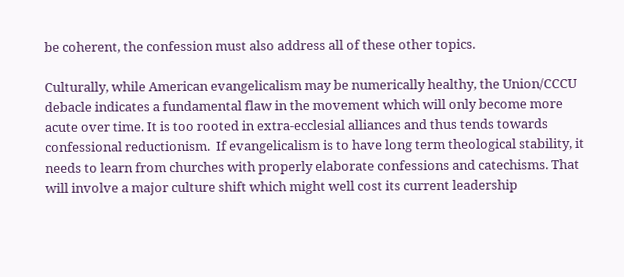be coherent, the confession must also address all of these other topics.

Culturally, while American evangelicalism may be numerically healthy, the Union/CCCU debacle indicates a fundamental flaw in the movement which will only become more acute over time. It is too rooted in extra-ecclesial alliances and thus tends towards confessional reductionism.  If evangelicalism is to have long term theological stability, it needs to learn from churches with properly elaborate confessions and catechisms. That will involve a major culture shift which might well cost its current leadership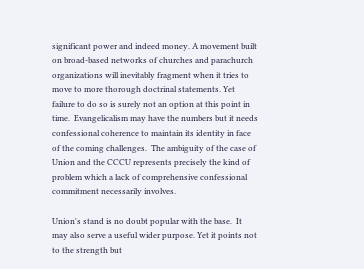significant power and indeed money. A movement built on broad-based networks of churches and parachurch organizations will inevitably fragment when it tries to move to more thorough doctrinal statements. Yet failure to do so is surely not an option at this point in time.  Evangelicalism may have the numbers but it needs confessional coherence to maintain its identity in face of the coming challenges.  The ambiguity of the case of Union and the CCCU represents precisely the kind of problem which a lack of comprehensive confessional commitment necessarily involves.

Union's stand is no doubt popular with the base.  It may also serve a useful wider purpose. Yet it points not to the strength but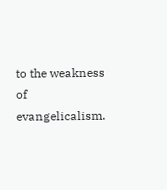to the weakness of evangelicalism.